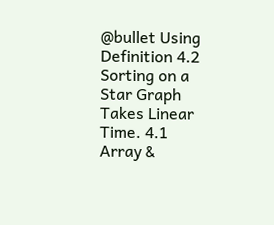@bullet Using Definition 4.2 Sorting on a Star Graph Takes Linear Time. 4.1 Array &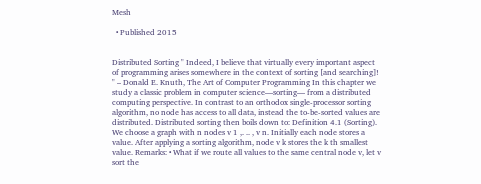Mesh

  • Published 2015


Distributed Sorting " Indeed, I believe that virtually every important aspect of programming arises somewhere in the context of sorting [and searching]! " – Donald E. Knuth, The Art of Computer Programming In this chapter we study a classic problem in computer science—sorting— from a distributed computing perspective. In contrast to an orthodox single-processor sorting algorithm, no node has access to all data, instead the to-be-sorted values are distributed. Distributed sorting then boils down to: Definition 4.1 (Sorting). We choose a graph with n nodes v 1 ,. .. , v n. Initially each node stores a value. After applying a sorting algorithm, node v k stores the k th smallest value. Remarks: • What if we route all values to the same central node v, let v sort the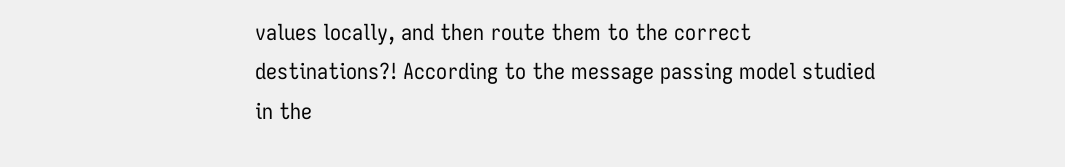values locally, and then route them to the correct destinations?! According to the message passing model studied in the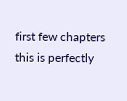first few chapters this is perfectly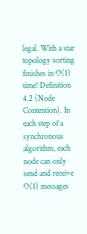legal. With a star topology sorting finishes in O(1) time! Definition 4.2 (Node Contention). In each step of a synchronous algorithm, each node can only send and receive O(1) messages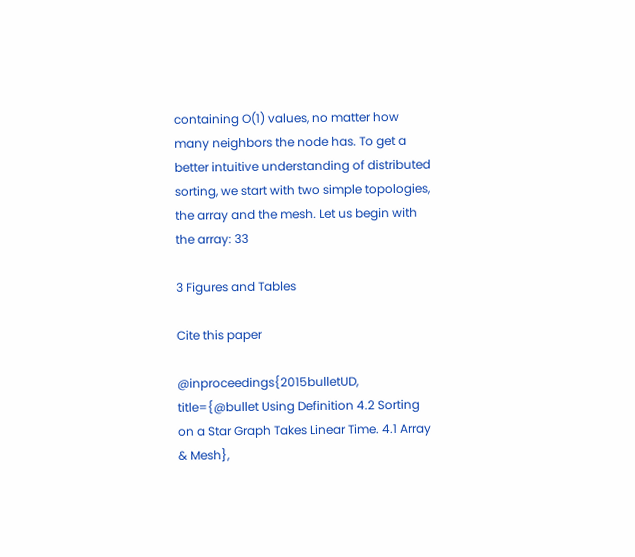containing O(1) values, no matter how many neighbors the node has. To get a better intuitive understanding of distributed sorting, we start with two simple topologies, the array and the mesh. Let us begin with the array: 33

3 Figures and Tables

Cite this paper

@inproceedings{2015bulletUD, title={@bullet Using Definition 4.2 Sorting on a Star Graph Takes Linear Time. 4.1 Array & Mesh},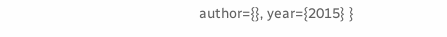author={}, year={2015} }